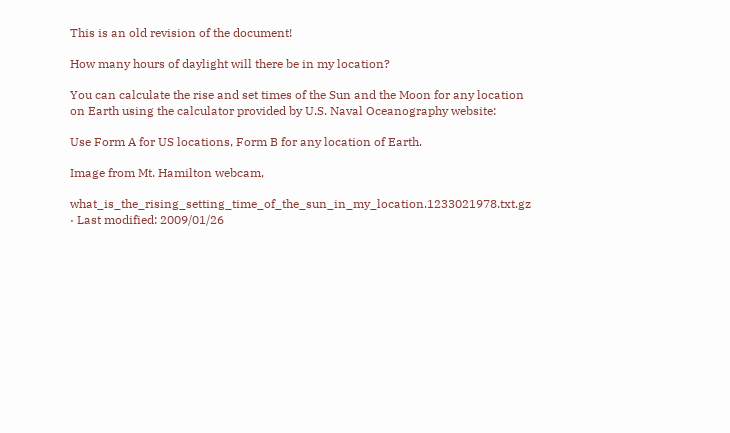This is an old revision of the document!

How many hours of daylight will there be in my location?

You can calculate the rise and set times of the Sun and the Moon for any location on Earth using the calculator provided by U.S. Naval Oceanography website:

Use Form A for US locations, Form B for any location of Earth.

Image from Mt. Hamilton webcam,

what_is_the_rising_setting_time_of_the_sun_in_my_location.1233021978.txt.gz · Last modified: 2009/01/26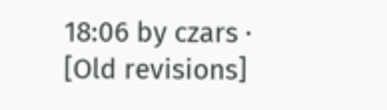18:06 by czars · [Old revisions]